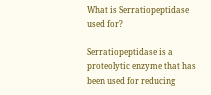What is Serratiopeptidase used for?

Serratiopeptidase is a proteolytic enzyme that has been used for reducing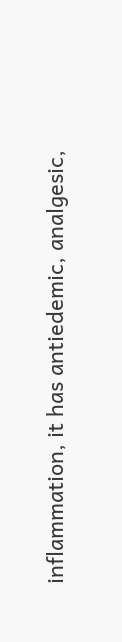inflammation, it has antiedemic, analgesic,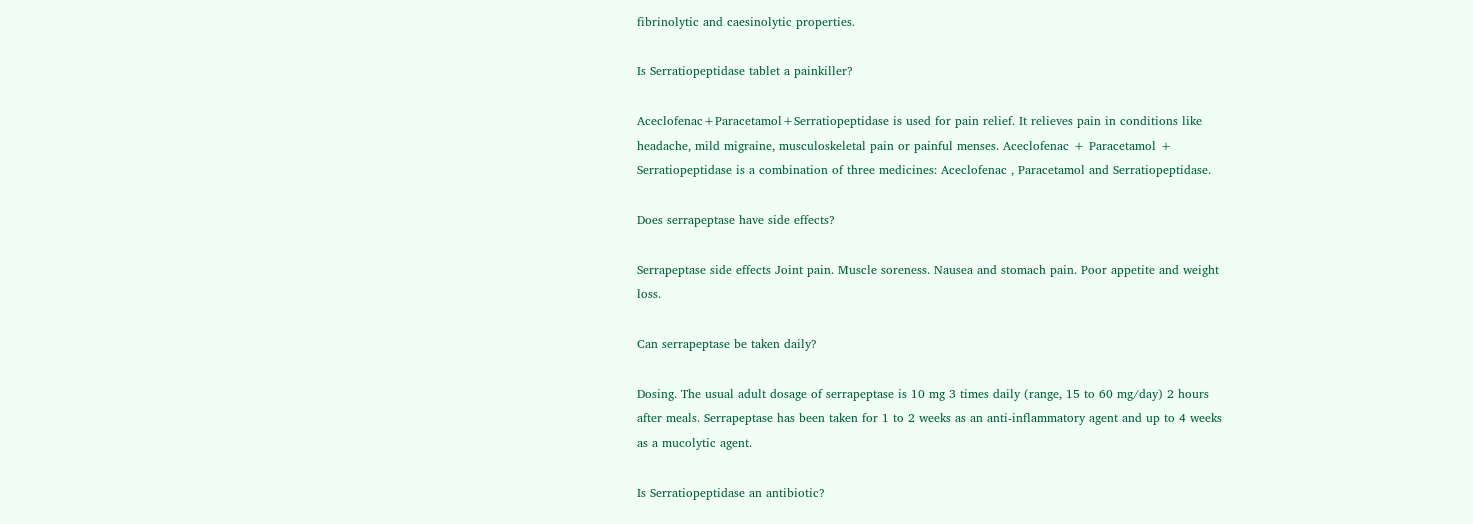fibrinolytic and caesinolytic properties.

Is Serratiopeptidase tablet a painkiller?

Aceclofenac+Paracetamol+Serratiopeptidase is used for pain relief. It relieves pain in conditions like headache, mild migraine, musculoskeletal pain or painful menses. Aceclofenac + Paracetamol + Serratiopeptidase is a combination of three medicines: Aceclofenac , Paracetamol and Serratiopeptidase.

Does serrapeptase have side effects?

Serrapeptase side effects Joint pain. Muscle soreness. Nausea and stomach pain. Poor appetite and weight loss.

Can serrapeptase be taken daily?

Dosing. The usual adult dosage of serrapeptase is 10 mg 3 times daily (range, 15 to 60 mg/day) 2 hours after meals. Serrapeptase has been taken for 1 to 2 weeks as an anti-inflammatory agent and up to 4 weeks as a mucolytic agent.

Is Serratiopeptidase an antibiotic?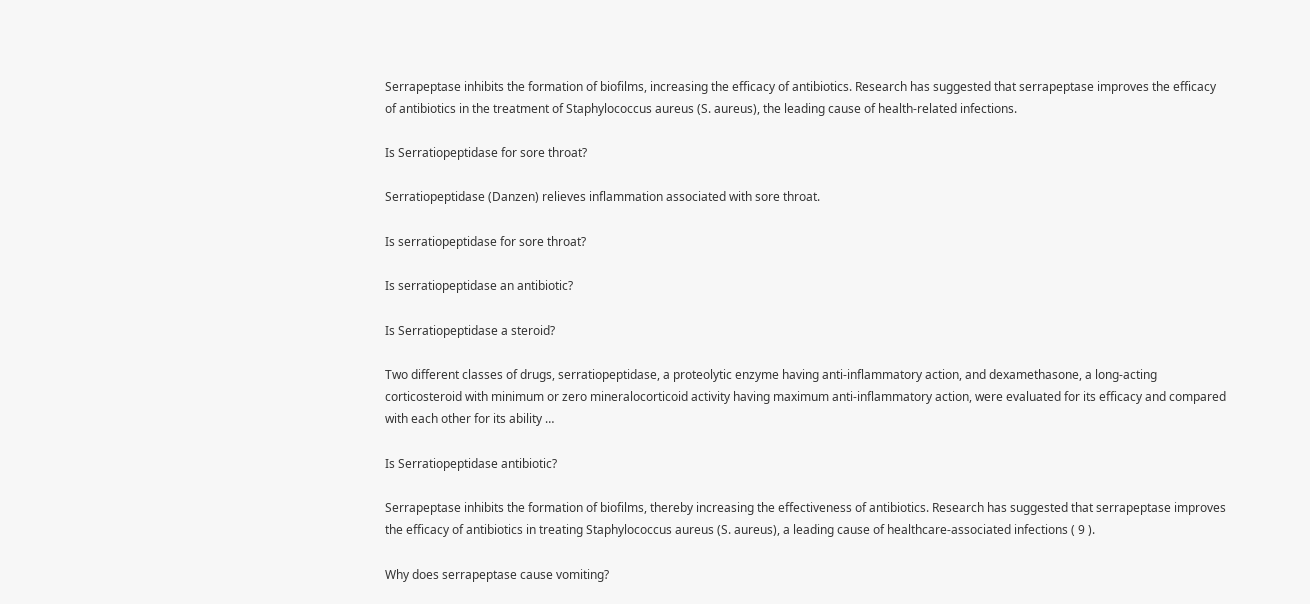Serrapeptase inhibits the formation of biofilms, increasing the efficacy of antibiotics. Research has suggested that serrapeptase improves the efficacy of antibiotics in the treatment of Staphylococcus aureus (S. aureus), the leading cause of health-related infections.

Is Serratiopeptidase for sore throat?

Serratiopeptidase (Danzen) relieves inflammation associated with sore throat.

Is serratiopeptidase for sore throat?

Is serratiopeptidase an antibiotic?

Is Serratiopeptidase a steroid?

Two different classes of drugs, serratiopeptidase, a proteolytic enzyme having anti-inflammatory action, and dexamethasone, a long-acting corticosteroid with minimum or zero mineralocorticoid activity having maximum anti-inflammatory action, were evaluated for its efficacy and compared with each other for its ability …

Is Serratiopeptidase antibiotic?

Serrapeptase inhibits the formation of biofilms, thereby increasing the effectiveness of antibiotics. Research has suggested that serrapeptase improves the efficacy of antibiotics in treating Staphylococcus aureus (S. aureus), a leading cause of healthcare-associated infections ( 9 ).

Why does serrapeptase cause vomiting?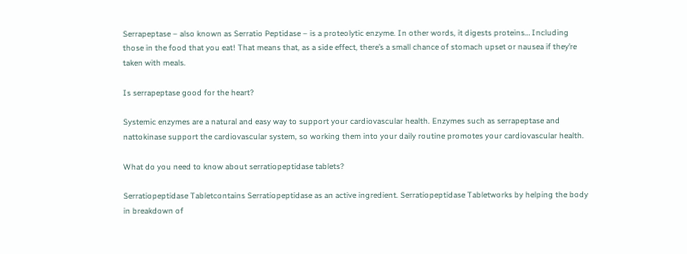Serrapeptase – also known as Serratio Peptidase – is a proteolytic enzyme. In other words, it digests proteins… Including those in the food that you eat! That means that, as a side effect, there’s a small chance of stomach upset or nausea if they’re taken with meals.

Is serrapeptase good for the heart?

Systemic enzymes are a natural and easy way to support your cardiovascular health. Enzymes such as serrapeptase and nattokinase support the cardiovascular system, so working them into your daily routine promotes your cardiovascular health.

What do you need to know about serratiopeptidase tablets?

Serratiopeptidase Tabletcontains Serratiopeptidase as an active ingredient. Serratiopeptidase Tabletworks by helping the body in breakdown of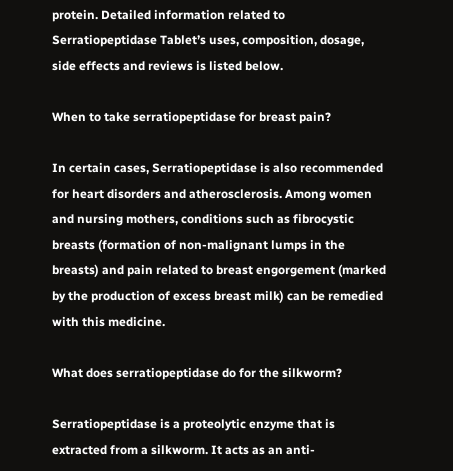protein. Detailed information related to Serratiopeptidase Tablet’s uses, composition, dosage, side effects and reviews is listed below.

When to take serratiopeptidase for breast pain?

In certain cases, Serratiopeptidase is also recommended for heart disorders and atherosclerosis. Among women and nursing mothers, conditions such as fibrocystic breasts (formation of non-malignant lumps in the breasts) and pain related to breast engorgement (marked by the production of excess breast milk) can be remedied with this medicine.

What does serratiopeptidase do for the silkworm?

Serratiopeptidase is a proteolytic enzyme that is extracted from a silkworm. It acts as an anti-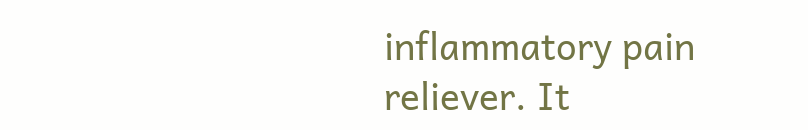inflammatory pain reliever. It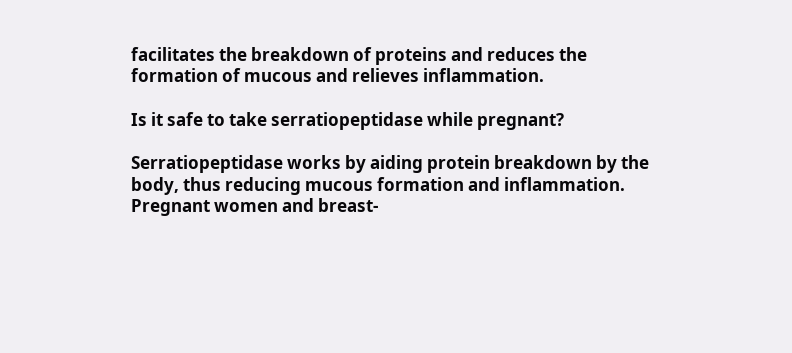facilitates the breakdown of proteins and reduces the formation of mucous and relieves inflammation.

Is it safe to take serratiopeptidase while pregnant?

Serratiopeptidase works by aiding protein breakdown by the body, thus reducing mucous formation and inflammation. Pregnant women and breast-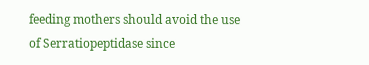feeding mothers should avoid the use of Serratiopeptidase since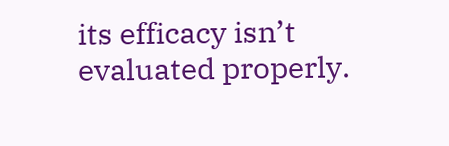its efficacy isn’t evaluated properly.